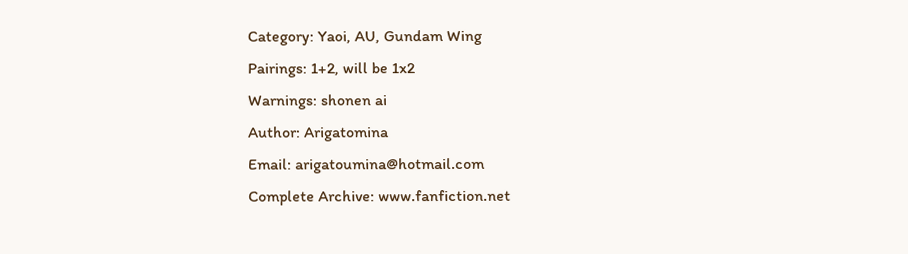Category: Yaoi, AU, Gundam Wing
Pairings: 1+2, will be 1x2
Warnings: shonen ai
Author: Arigatomina
Email: arigatoumina@hotmail.com
Complete Archive: www.fanfiction.net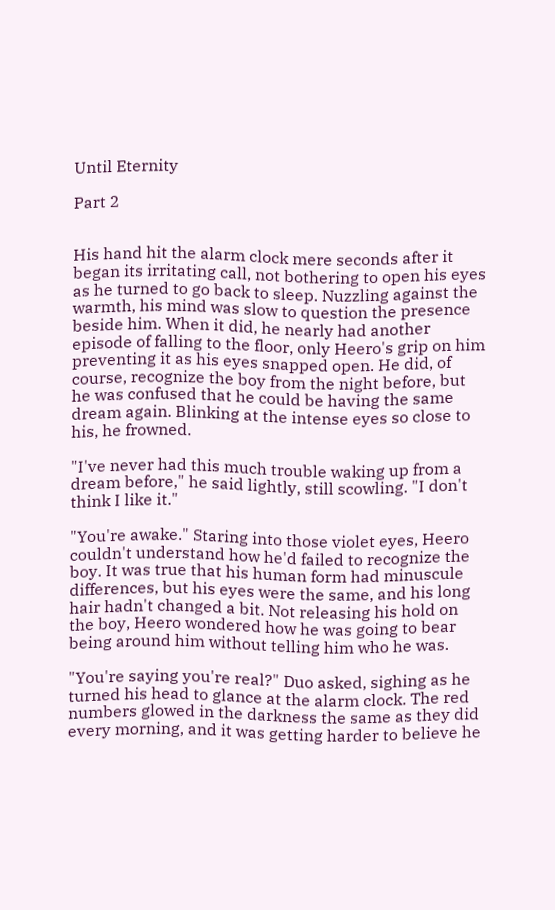Until Eternity

Part 2


His hand hit the alarm clock mere seconds after it began its irritating call, not bothering to open his eyes as he turned to go back to sleep. Nuzzling against the warmth, his mind was slow to question the presence beside him. When it did, he nearly had another episode of falling to the floor, only Heero's grip on him preventing it as his eyes snapped open. He did, of course, recognize the boy from the night before, but he was confused that he could be having the same dream again. Blinking at the intense eyes so close to his, he frowned.

"I've never had this much trouble waking up from a dream before," he said lightly, still scowling. "I don't think I like it."

"You're awake." Staring into those violet eyes, Heero couldn't understand how he'd failed to recognize the boy. It was true that his human form had minuscule differences, but his eyes were the same, and his long hair hadn't changed a bit. Not releasing his hold on the boy, Heero wondered how he was going to bear being around him without telling him who he was.

"You're saying you're real?" Duo asked, sighing as he turned his head to glance at the alarm clock. The red numbers glowed in the darkness the same as they did every morning, and it was getting harder to believe he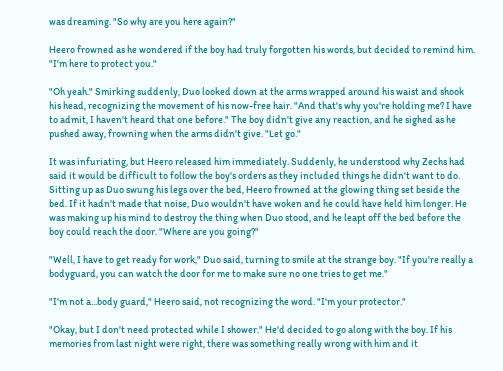was dreaming. "So why are you here again?"

Heero frowned as he wondered if the boy had truly forgotten his words, but decided to remind him. "I'm here to protect you."

"Oh yeah." Smirking suddenly, Duo looked down at the arms wrapped around his waist and shook his head, recognizing the movement of his now-free hair. "And that's why you're holding me? I have to admit, I haven't heard that one before." The boy didn't give any reaction, and he sighed as he pushed away, frowning when the arms didn't give. "Let go."

It was infuriating, but Heero released him immediately. Suddenly, he understood why Zechs had said it would be difficult to follow the boy's orders as they included things he didn't want to do. Sitting up as Duo swung his legs over the bed, Heero frowned at the glowing thing set beside the bed. If it hadn't made that noise, Duo wouldn't have woken and he could have held him longer. He was making up his mind to destroy the thing when Duo stood, and he leapt off the bed before the boy could reach the door. "Where are you going?"

"Well, I have to get ready for work," Duo said, turning to smile at the strange boy. "If you're really a bodyguard, you can watch the door for me to make sure no one tries to get me."

"I'm not a...body guard," Heero said, not recognizing the word. "I'm your protector."

"Okay, but I don't need protected while I shower." He'd decided to go along with the boy. If his memories from last night were right, there was something really wrong with him and it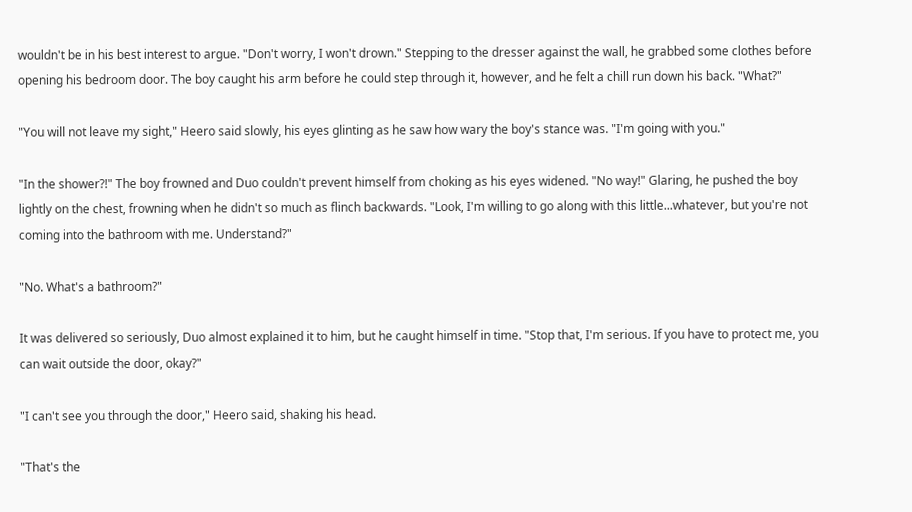wouldn't be in his best interest to argue. "Don't worry, I won't drown." Stepping to the dresser against the wall, he grabbed some clothes before opening his bedroom door. The boy caught his arm before he could step through it, however, and he felt a chill run down his back. "What?"

"You will not leave my sight," Heero said slowly, his eyes glinting as he saw how wary the boy's stance was. "I'm going with you."

"In the shower?!" The boy frowned and Duo couldn't prevent himself from choking as his eyes widened. "No way!" Glaring, he pushed the boy lightly on the chest, frowning when he didn't so much as flinch backwards. "Look, I'm willing to go along with this little...whatever, but you're not coming into the bathroom with me. Understand?"

"No. What's a bathroom?"

It was delivered so seriously, Duo almost explained it to him, but he caught himself in time. "Stop that, I'm serious. If you have to protect me, you can wait outside the door, okay?"

"I can't see you through the door," Heero said, shaking his head.

"That's the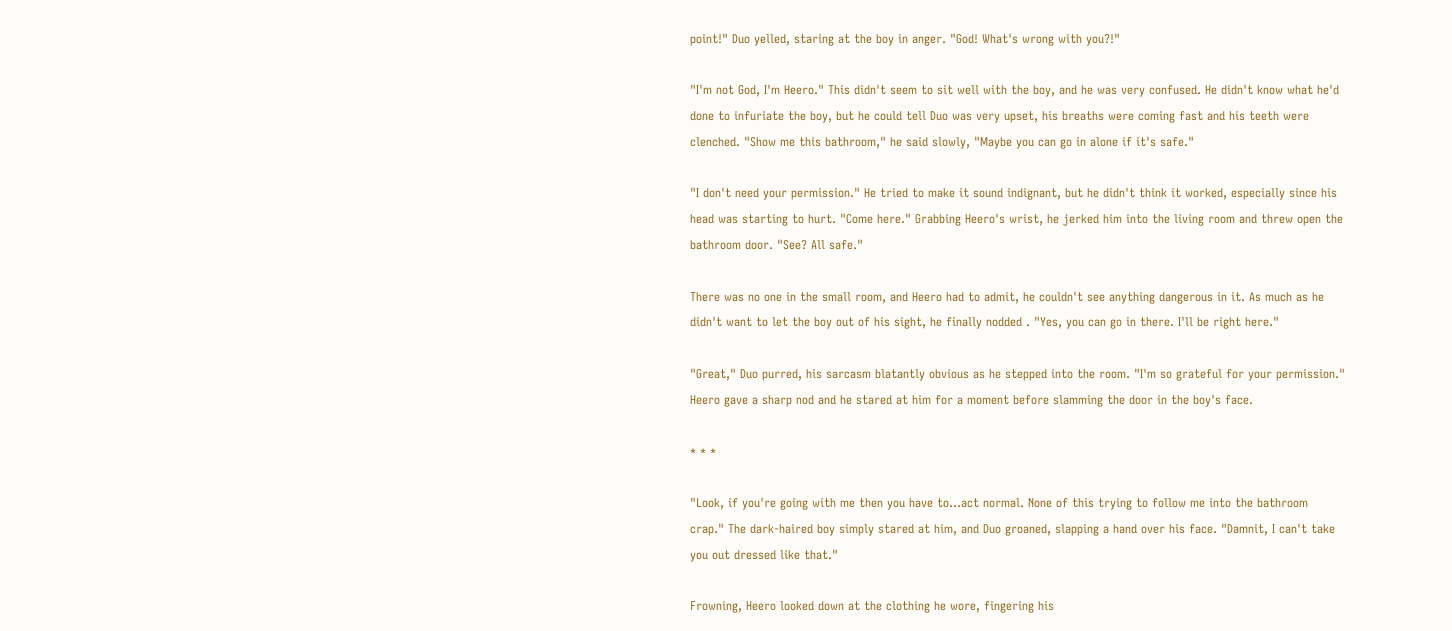point!" Duo yelled, staring at the boy in anger. "God! What's wrong with you?!"

"I'm not God, I'm Heero." This didn't seem to sit well with the boy, and he was very confused. He didn't know what he'd done to infuriate the boy, but he could tell Duo was very upset, his breaths were coming fast and his teeth were clenched. "Show me this bathroom," he said slowly, "Maybe you can go in alone if it's safe."

"I don't need your permission." He tried to make it sound indignant, but he didn't think it worked, especially since his head was starting to hurt. "Come here." Grabbing Heero's wrist, he jerked him into the living room and threw open the bathroom door. "See? All safe."

There was no one in the small room, and Heero had to admit, he couldn't see anything dangerous in it. As much as he didn't want to let the boy out of his sight, he finally nodded . "Yes, you can go in there. I'll be right here."

"Great," Duo purred, his sarcasm blatantly obvious as he stepped into the room. "I'm so grateful for your permission." Heero gave a sharp nod and he stared at him for a moment before slamming the door in the boy's face.

* * *

"Look, if you're going with me then you have to...act normal. None of this trying to follow me into the bathroom crap." The dark-haired boy simply stared at him, and Duo groaned, slapping a hand over his face. "Damnit, I can't take you out dressed like that."

Frowning, Heero looked down at the clothing he wore, fingering his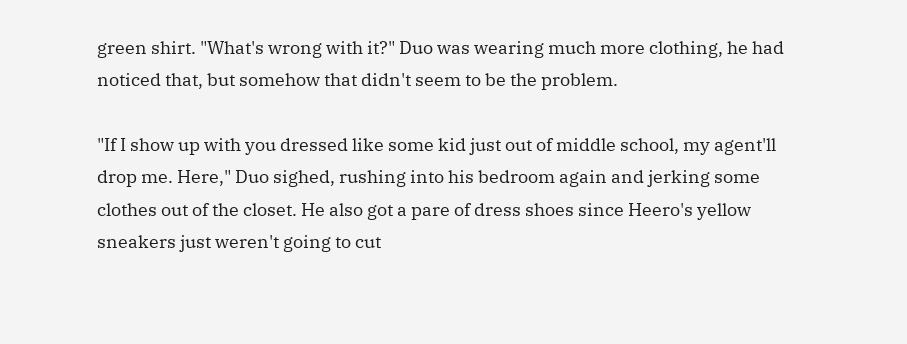green shirt. "What's wrong with it?" Duo was wearing much more clothing, he had noticed that, but somehow that didn't seem to be the problem.

"If I show up with you dressed like some kid just out of middle school, my agent'll drop me. Here," Duo sighed, rushing into his bedroom again and jerking some clothes out of the closet. He also got a pare of dress shoes since Heero's yellow sneakers just weren't going to cut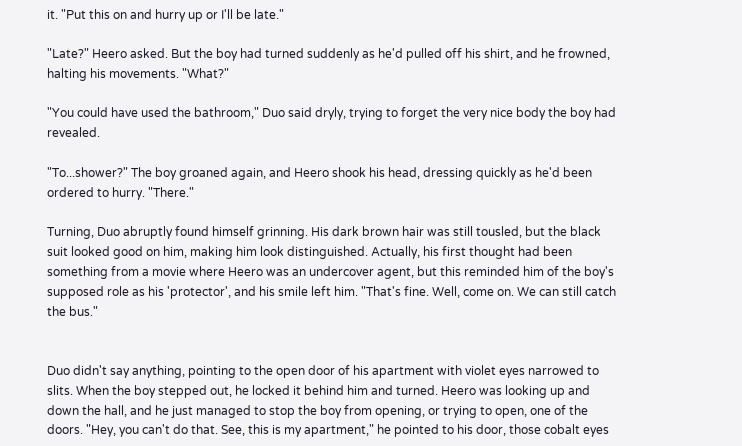it. "Put this on and hurry up or I'll be late."

"Late?" Heero asked. But the boy had turned suddenly as he'd pulled off his shirt, and he frowned, halting his movements. "What?"

"You could have used the bathroom," Duo said dryly, trying to forget the very nice body the boy had revealed.

"To...shower?" The boy groaned again, and Heero shook his head, dressing quickly as he'd been ordered to hurry. "There."

Turning, Duo abruptly found himself grinning. His dark brown hair was still tousled, but the black suit looked good on him, making him look distinguished. Actually, his first thought had been something from a movie where Heero was an undercover agent, but this reminded him of the boy's supposed role as his 'protector', and his smile left him. "That's fine. Well, come on. We can still catch the bus."


Duo didn't say anything, pointing to the open door of his apartment with violet eyes narrowed to slits. When the boy stepped out, he locked it behind him and turned. Heero was looking up and down the hall, and he just managed to stop the boy from opening, or trying to open, one of the doors. "Hey, you can't do that. See, this is my apartment," he pointed to his door, those cobalt eyes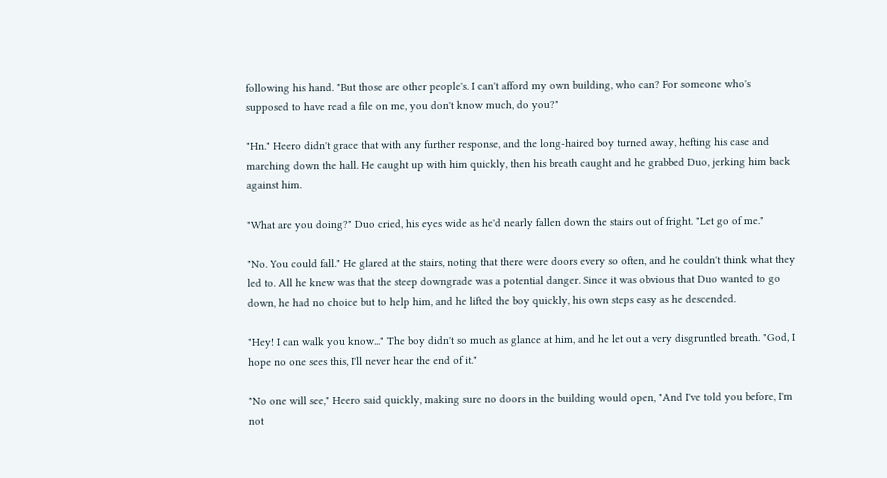following his hand. "But those are other people's. I can't afford my own building, who can? For someone who's supposed to have read a file on me, you don't know much, do you?"

"Hn." Heero didn't grace that with any further response, and the long-haired boy turned away, hefting his case and marching down the hall. He caught up with him quickly, then his breath caught and he grabbed Duo, jerking him back against him.

"What are you doing?" Duo cried, his eyes wide as he'd nearly fallen down the stairs out of fright. "Let go of me."

"No. You could fall." He glared at the stairs, noting that there were doors every so often, and he couldn't think what they led to. All he knew was that the steep downgrade was a potential danger. Since it was obvious that Duo wanted to go down, he had no choice but to help him, and he lifted the boy quickly, his own steps easy as he descended.

"Hey! I can walk you know..." The boy didn't so much as glance at him, and he let out a very disgruntled breath. "God, I hope no one sees this, I'll never hear the end of it."

"No one will see," Heero said quickly, making sure no doors in the building would open, "And I've told you before, I'm not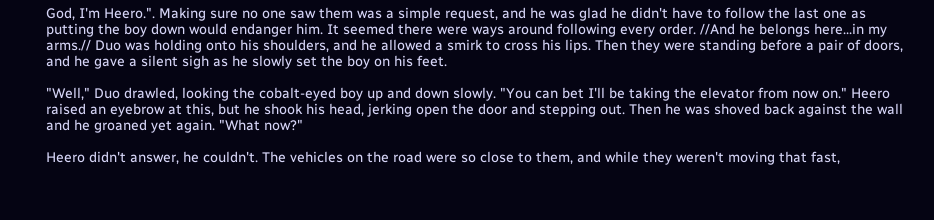God, I'm Heero.". Making sure no one saw them was a simple request, and he was glad he didn't have to follow the last one as putting the boy down would endanger him. It seemed there were ways around following every order. //And he belongs here...in my arms.// Duo was holding onto his shoulders, and he allowed a smirk to cross his lips. Then they were standing before a pair of doors, and he gave a silent sigh as he slowly set the boy on his feet.

"Well," Duo drawled, looking the cobalt-eyed boy up and down slowly. "You can bet I'll be taking the elevator from now on." Heero raised an eyebrow at this, but he shook his head, jerking open the door and stepping out. Then he was shoved back against the wall and he groaned yet again. "What now?"

Heero didn't answer, he couldn't. The vehicles on the road were so close to them, and while they weren't moving that fast,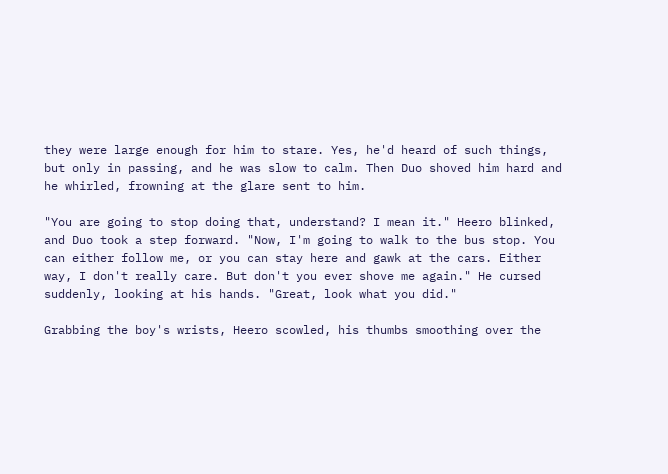they were large enough for him to stare. Yes, he'd heard of such things, but only in passing, and he was slow to calm. Then Duo shoved him hard and he whirled, frowning at the glare sent to him.

"You are going to stop doing that, understand? I mean it." Heero blinked, and Duo took a step forward. "Now, I'm going to walk to the bus stop. You can either follow me, or you can stay here and gawk at the cars. Either way, I don't really care. But don't you ever shove me again." He cursed suddenly, looking at his hands. "Great, look what you did."

Grabbing the boy's wrists, Heero scowled, his thumbs smoothing over the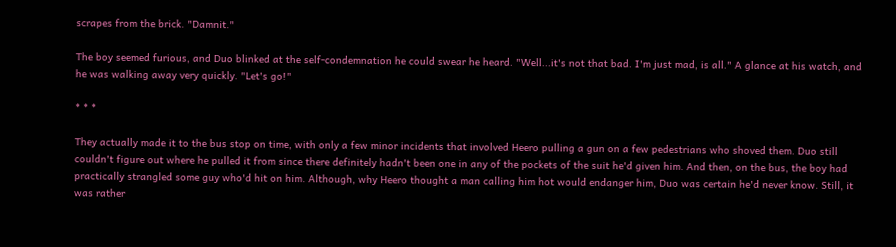scrapes from the brick. "Damnit."

The boy seemed furious, and Duo blinked at the self-condemnation he could swear he heard. "Well...it's not that bad. I'm just mad, is all." A glance at his watch, and he was walking away very quickly. "Let's go!"

* * *

They actually made it to the bus stop on time, with only a few minor incidents that involved Heero pulling a gun on a few pedestrians who shoved them. Duo still couldn't figure out where he pulled it from since there definitely hadn't been one in any of the pockets of the suit he'd given him. And then, on the bus, the boy had practically strangled some guy who'd hit on him. Although, why Heero thought a man calling him hot would endanger him, Duo was certain he'd never know. Still, it was rather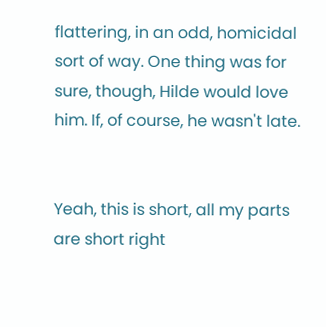flattering, in an odd, homicidal sort of way. One thing was for sure, though, Hilde would love him. If, of course, he wasn't late.


Yeah, this is short, all my parts are short right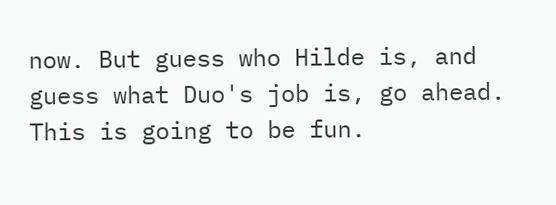now. But guess who Hilde is, and guess what Duo's job is, go ahead. This is going to be fun.